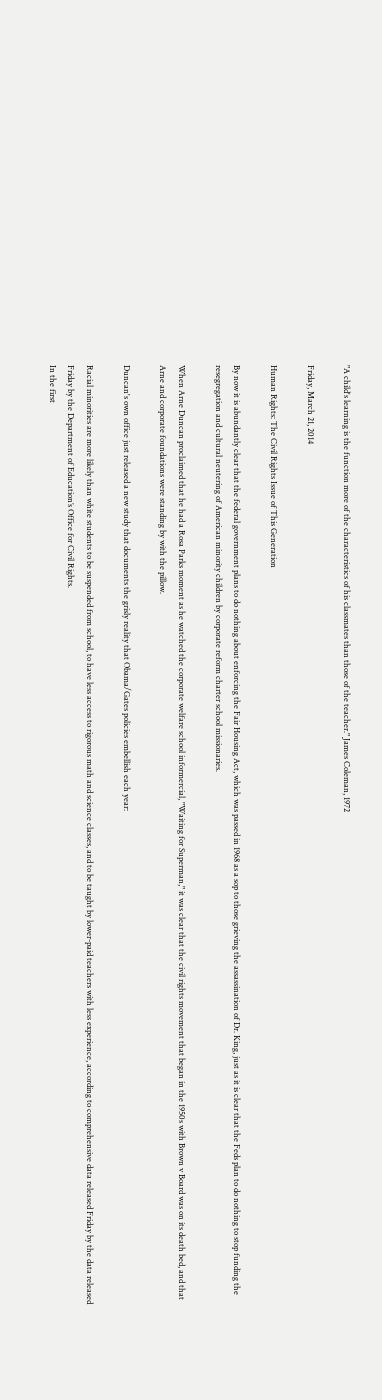"A child's learning is the function more of the characteristics of his classmates than those of the teacher." James Coleman, 1972

Friday, March 21, 2014

Human Rights: The Civil Rights Issue of This Generation

By now it is abundantly clear that the federal government plans to do nothing about enforcing the Fair Housing Act, which was passed in 1968 as a sop to those grieving the assassination of Dr. King, just as it is clear that the Feds plan to do nothing to stop funding the resegregation and cultural neutering of American minority children by corporate reform charter school missionaries.

When Arne Duncan proclaimed that he had a Rosa Parks moment as he watched the corporate welfare school informercial, "Waiting for Superman," it was clear that the civil rights movement that began in the 1950s with Brown v Board was on its death bed, and that Arne and corporate foundations were standing by with the pillow.

Duncan's own office just released a new study that documents the grisly reality that Obama/Gates policies embellish each year:

Racial minorities are more likely than white students to be suspended from school, to have less access to rigorous math and science classes, and to be taught by lower-paid teachers with less experience, according to comprehensive data released Friday by the data released Friday by the Department of Education’s Office for Civil Rights.
In the first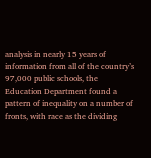analysis in nearly 15 years of information from all of the country’s 97,000 public schools, the Education Department found a pattern of inequality on a number of fronts, with race as the dividing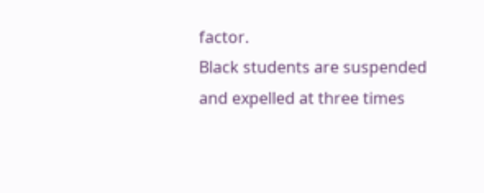factor.
Black students are suspended and expelled at three times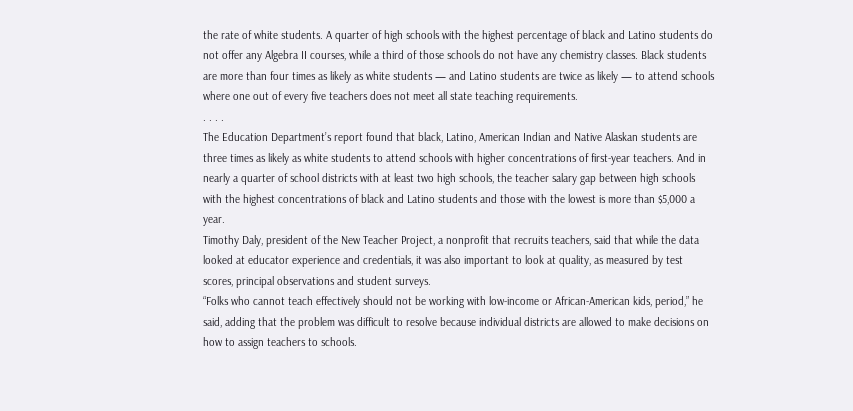the rate of white students. A quarter of high schools with the highest percentage of black and Latino students do not offer any Algebra II courses, while a third of those schools do not have any chemistry classes. Black students are more than four times as likely as white students — and Latino students are twice as likely — to attend schools where one out of every five teachers does not meet all state teaching requirements.
. . . .
The Education Department’s report found that black, Latino, American Indian and Native Alaskan students are three times as likely as white students to attend schools with higher concentrations of first-year teachers. And in nearly a quarter of school districts with at least two high schools, the teacher salary gap between high schools with the highest concentrations of black and Latino students and those with the lowest is more than $5,000 a year.
Timothy Daly, president of the New Teacher Project, a nonprofit that recruits teachers, said that while the data looked at educator experience and credentials, it was also important to look at quality, as measured by test scores, principal observations and student surveys.
“Folks who cannot teach effectively should not be working with low-income or African-American kids, period,” he said, adding that the problem was difficult to resolve because individual districts are allowed to make decisions on how to assign teachers to schools.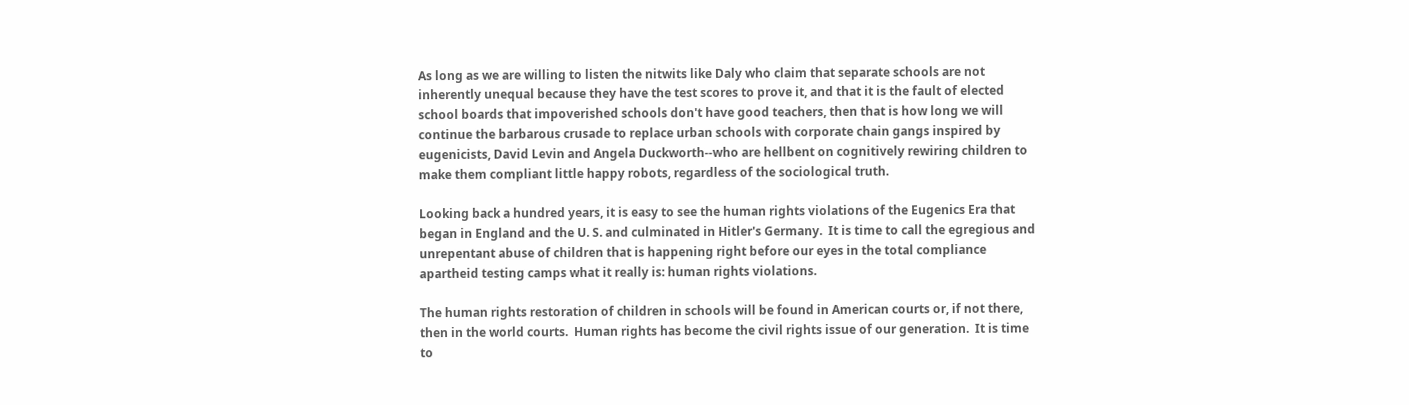As long as we are willing to listen the nitwits like Daly who claim that separate schools are not inherently unequal because they have the test scores to prove it, and that it is the fault of elected school boards that impoverished schools don't have good teachers, then that is how long we will continue the barbarous crusade to replace urban schools with corporate chain gangs inspired by eugenicists, David Levin and Angela Duckworth--who are hellbent on cognitively rewiring children to make them compliant little happy robots, regardless of the sociological truth.

Looking back a hundred years, it is easy to see the human rights violations of the Eugenics Era that began in England and the U. S. and culminated in Hitler's Germany.  It is time to call the egregious and unrepentant abuse of children that is happening right before our eyes in the total compliance apartheid testing camps what it really is: human rights violations.

The human rights restoration of children in schools will be found in American courts or, if not there, then in the world courts.  Human rights has become the civil rights issue of our generation.  It is time to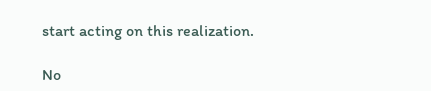start acting on this realization.

No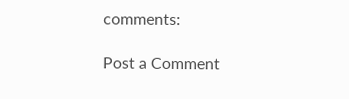comments:

Post a Comment